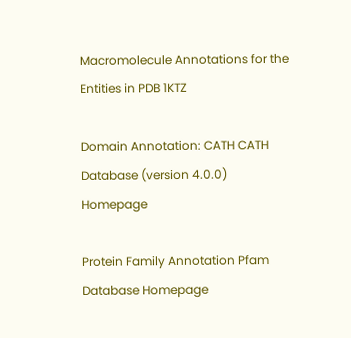Macromolecule Annotations for the Entities in PDB 1KTZ

Domain Annotation: CATH CATH Database (version 4.0.0) Homepage

Protein Family Annotation Pfam Database Homepage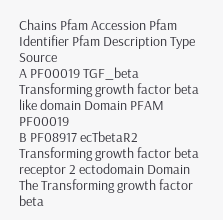Chains Pfam Accession Pfam Identifier Pfam Description Type Source
A PF00019 TGF_beta Transforming growth factor beta like domain Domain PFAM PF00019
B PF08917 ecTbetaR2 Transforming growth factor beta receptor 2 ectodomain Domain The Transforming growth factor beta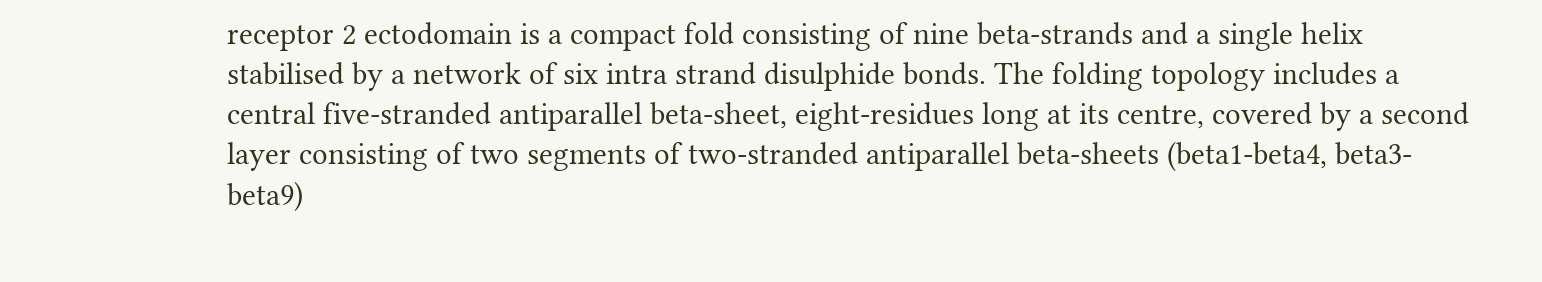receptor 2 ectodomain is a compact fold consisting of nine beta-strands and a single helix stabilised by a network of six intra strand disulphide bonds. The folding topology includes a central five-stranded antiparallel beta-sheet, eight-residues long at its centre, covered by a second layer consisting of two segments of two-stranded antiparallel beta-sheets (beta1-beta4, beta3-beta9)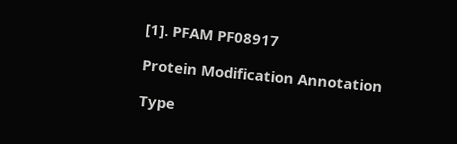[1]. PFAM PF08917

Protein Modification Annotation

Type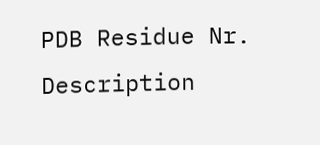PDB Residue Nr. Description